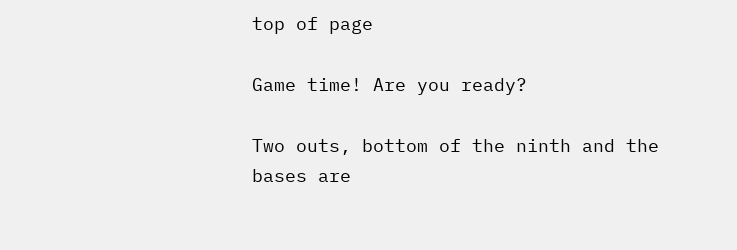top of page

Game time! Are you ready?

Two outs, bottom of the ninth and the bases are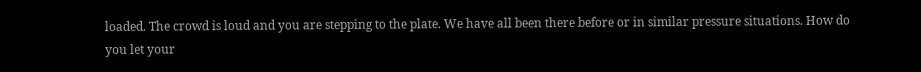loaded. The crowd is loud and you are stepping to the plate. We have all been there before or in similar pressure situations. How do you let your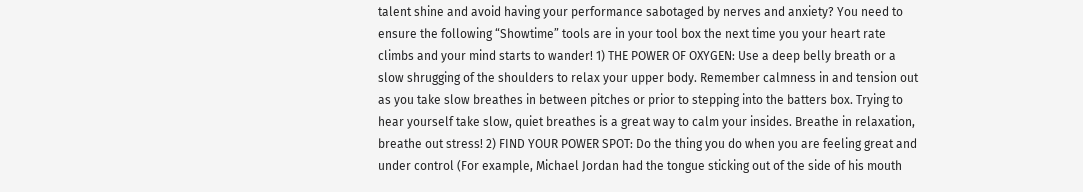talent shine and avoid having your performance sabotaged by nerves and anxiety? You need to ensure the following “Showtime” tools are in your tool box the next time you your heart rate climbs and your mind starts to wander! 1) THE POWER OF OXYGEN: Use a deep belly breath or a slow shrugging of the shoulders to relax your upper body. Remember calmness in and tension out as you take slow breathes in between pitches or prior to stepping into the batters box. Trying to hear yourself take slow, quiet breathes is a great way to calm your insides. Breathe in relaxation, breathe out stress! 2) FIND YOUR POWER SPOT: Do the thing you do when you are feeling great and under control (For example, Michael Jordan had the tongue sticking out of the side of his mouth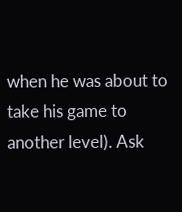when he was about to take his game to another level). Ask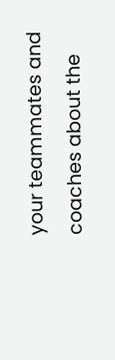your teammates and coaches about the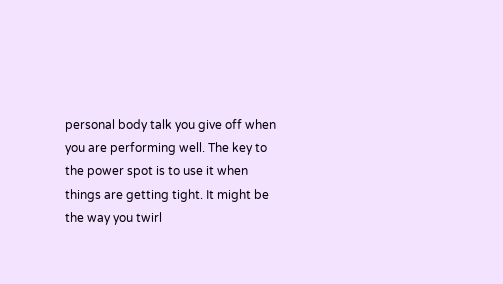personal body talk you give off when you are performing well. The key to the power spot is to use it when things are getting tight. It might be the way you twirl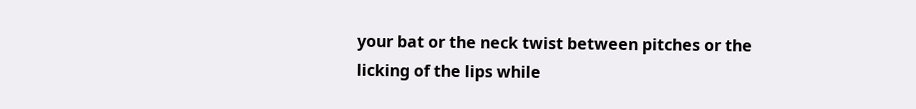your bat or the neck twist between pitches or the licking of the lips while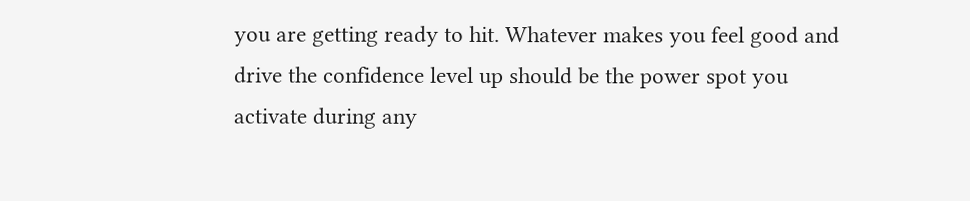you are getting ready to hit. Whatever makes you feel good and drive the confidence level up should be the power spot you activate during any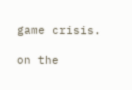game crisis.

on the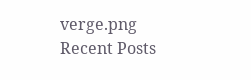verge.png
Recent Posts